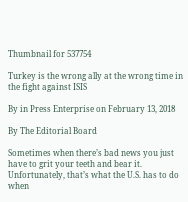Thumbnail for 537754

Turkey is the wrong ally at the wrong time in the fight against ISIS

By in Press Enterprise on February 13, 2018

By The Editorial Board

Sometimes when there’s bad news you just have to grit your teeth and bear it. Unfortunately, that’s what the U.S. has to do when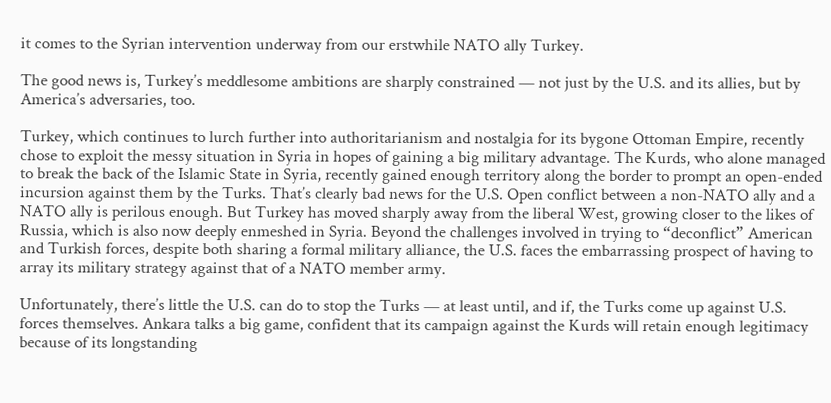it comes to the Syrian intervention underway from our erstwhile NATO ally Turkey.

The good news is, Turkey’s meddlesome ambitions are sharply constrained — not just by the U.S. and its allies, but by America’s adversaries, too.

Turkey, which continues to lurch further into authoritarianism and nostalgia for its bygone Ottoman Empire, recently chose to exploit the messy situation in Syria in hopes of gaining a big military advantage. The Kurds, who alone managed to break the back of the Islamic State in Syria, recently gained enough territory along the border to prompt an open-ended incursion against them by the Turks. That’s clearly bad news for the U.S. Open conflict between a non-NATO ally and a NATO ally is perilous enough. But Turkey has moved sharply away from the liberal West, growing closer to the likes of Russia, which is also now deeply enmeshed in Syria. Beyond the challenges involved in trying to “deconflict” American and Turkish forces, despite both sharing a formal military alliance, the U.S. faces the embarrassing prospect of having to array its military strategy against that of a NATO member army.

Unfortunately, there’s little the U.S. can do to stop the Turks — at least until, and if, the Turks come up against U.S. forces themselves. Ankara talks a big game, confident that its campaign against the Kurds will retain enough legitimacy because of its longstanding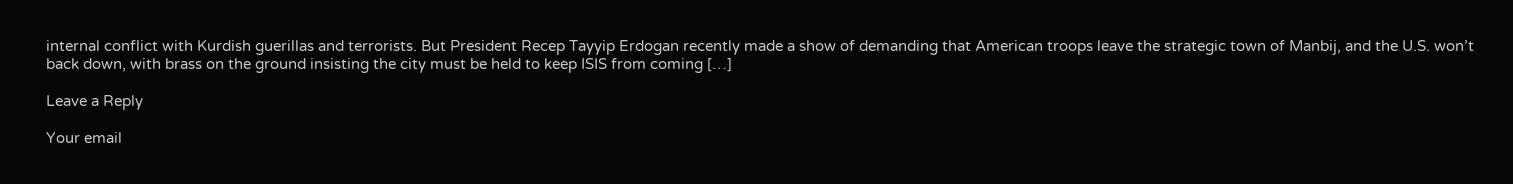internal conflict with Kurdish guerillas and terrorists. But President Recep Tayyip Erdogan recently made a show of demanding that American troops leave the strategic town of Manbij, and the U.S. won’t back down, with brass on the ground insisting the city must be held to keep ISIS from coming […]

Leave a Reply

Your email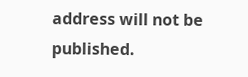address will not be published.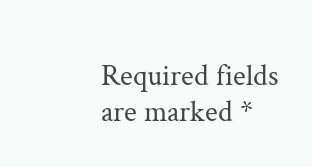Required fields are marked *